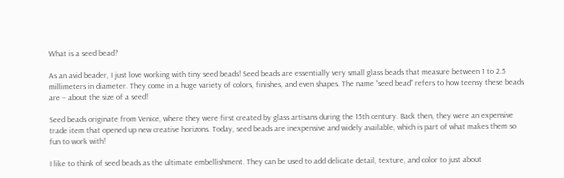What is a seed bead?

As an avid beader, I just love working with tiny seed beads! Seed beads are essentially very small glass beads that measure between 1 to 2.5 millimeters in diameter. They come in a huge variety of colors, finishes, and even shapes. The name “seed bead” refers to how teensy these beads are – about the size of a seed!

Seed beads originate from Venice, where they were first created by glass artisans during the 15th century. Back then, they were an expensive trade item that opened up new creative horizons. Today, seed beads are inexpensive and widely available, which is part of what makes them so fun to work with!

I like to think of seed beads as the ultimate embellishment. They can be used to add delicate detail, texture, and color to just about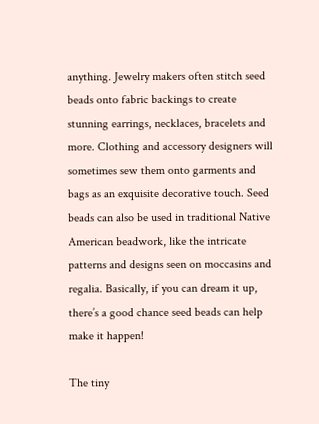anything. Jewelry makers often stitch seed beads onto fabric backings to create stunning earrings, necklaces, bracelets and more. Clothing and accessory designers will sometimes sew them onto garments and bags as an exquisite decorative touch. Seed beads can also be used in traditional Native American beadwork, like the intricate patterns and designs seen on moccasins and regalia. Basically, if you can dream it up, there’s a good chance seed beads can help make it happen!

The tiny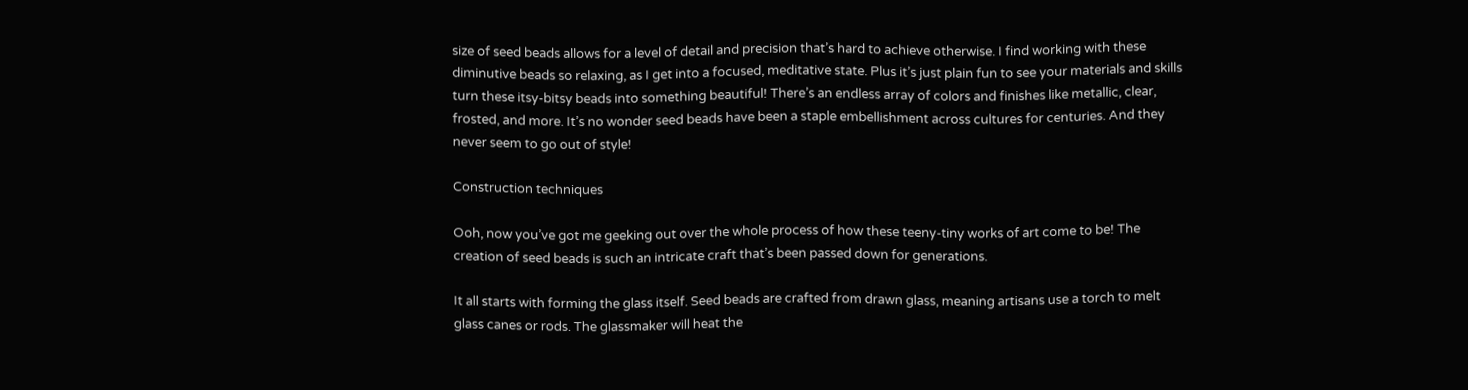size of seed beads allows for a level of detail and precision that’s hard to achieve otherwise. I find working with these diminutive beads so relaxing, as I get into a focused, meditative state. Plus it’s just plain fun to see your materials and skills turn these itsy-bitsy beads into something beautiful! There’s an endless array of colors and finishes like metallic, clear, frosted, and more. It’s no wonder seed beads have been a staple embellishment across cultures for centuries. And they never seem to go out of style!

Construction techniques

Ooh, now you’ve got me geeking out over the whole process of how these teeny-tiny works of art come to be! The creation of seed beads is such an intricate craft that’s been passed down for generations.

It all starts with forming the glass itself. Seed beads are crafted from drawn glass, meaning artisans use a torch to melt glass canes or rods. The glassmaker will heat the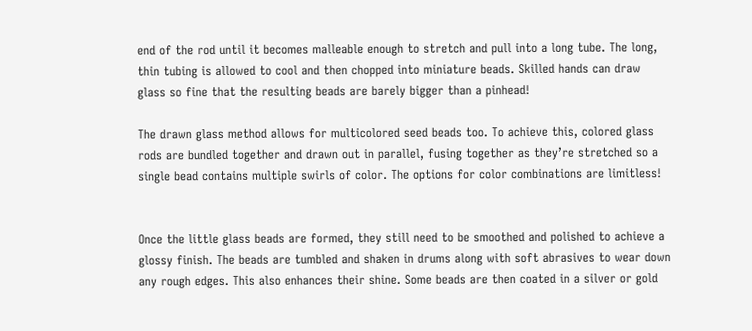end of the rod until it becomes malleable enough to stretch and pull into a long tube. The long, thin tubing is allowed to cool and then chopped into miniature beads. Skilled hands can draw glass so fine that the resulting beads are barely bigger than a pinhead!

The drawn glass method allows for multicolored seed beads too. To achieve this, colored glass rods are bundled together and drawn out in parallel, fusing together as they’re stretched so a single bead contains multiple swirls of color. The options for color combinations are limitless!


Once the little glass beads are formed, they still need to be smoothed and polished to achieve a glossy finish. The beads are tumbled and shaken in drums along with soft abrasives to wear down any rough edges. This also enhances their shine. Some beads are then coated in a silver or gold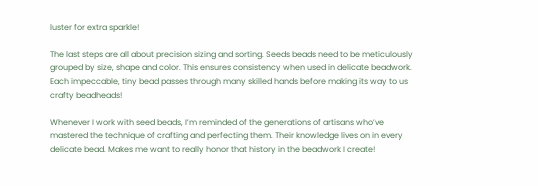luster for extra sparkle!

The last steps are all about precision sizing and sorting. Seeds beads need to be meticulously grouped by size, shape and color. This ensures consistency when used in delicate beadwork. Each impeccable, tiny bead passes through many skilled hands before making its way to us crafty beadheads!

Whenever I work with seed beads, I’m reminded of the generations of artisans who’ve mastered the technique of crafting and perfecting them. Their knowledge lives on in every delicate bead. Makes me want to really honor that history in the beadwork I create!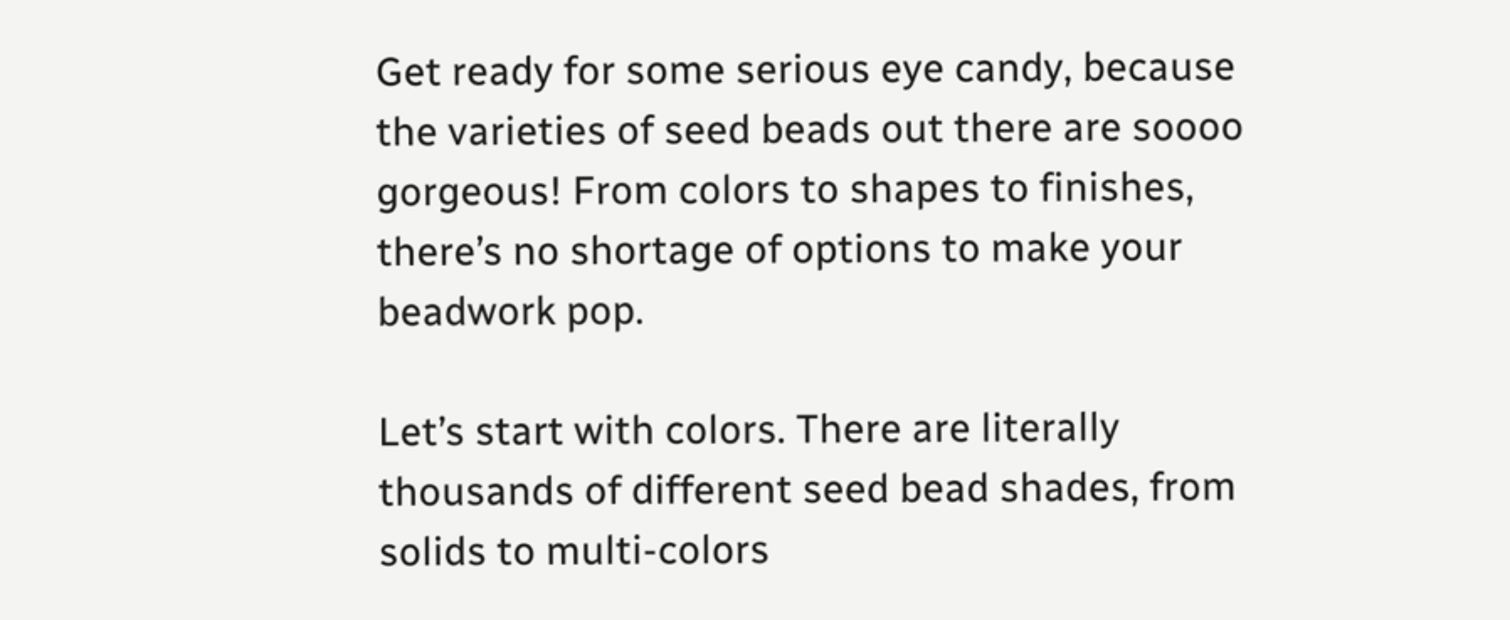Get ready for some serious eye candy, because the varieties of seed beads out there are soooo gorgeous! From colors to shapes to finishes, there’s no shortage of options to make your beadwork pop.

Let’s start with colors. There are literally thousands of different seed bead shades, from solids to multi-colors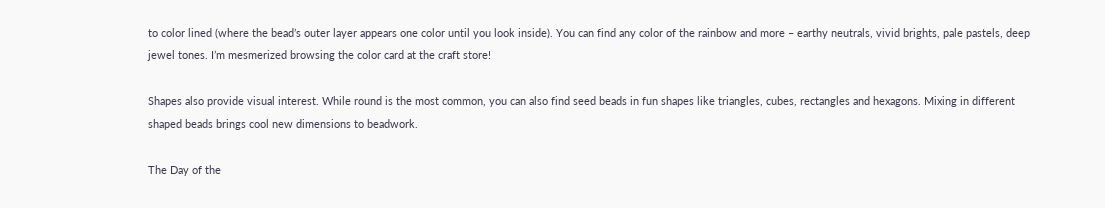to color lined (where the bead’s outer layer appears one color until you look inside). You can find any color of the rainbow and more – earthy neutrals, vivid brights, pale pastels, deep jewel tones. I’m mesmerized browsing the color card at the craft store!

Shapes also provide visual interest. While round is the most common, you can also find seed beads in fun shapes like triangles, cubes, rectangles and hexagons. Mixing in different shaped beads brings cool new dimensions to beadwork.

The Day of the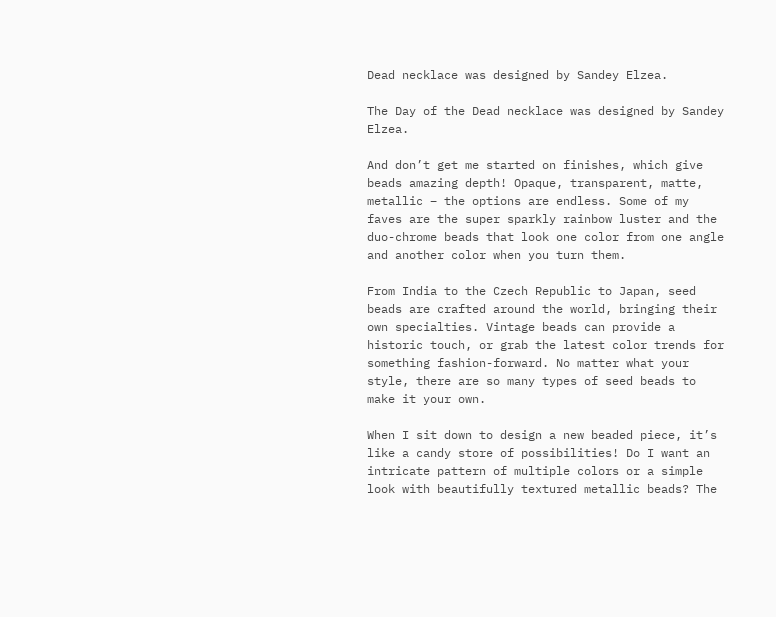Dead necklace was designed by Sandey Elzea.

The Day of the Dead necklace was designed by Sandey Elzea.

And don’t get me started on finishes, which give beads amazing depth! Opaque, transparent, matte, metallic – the options are endless. Some of my faves are the super sparkly rainbow luster and the duo-chrome beads that look one color from one angle and another color when you turn them.

From India to the Czech Republic to Japan, seed beads are crafted around the world, bringing their own specialties. Vintage beads can provide a historic touch, or grab the latest color trends for something fashion-forward. No matter what your style, there are so many types of seed beads to make it your own.

When I sit down to design a new beaded piece, it’s like a candy store of possibilities! Do I want an intricate pattern of multiple colors or a simple look with beautifully textured metallic beads? The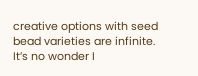creative options with seed bead varieties are infinite. It’s no wonder I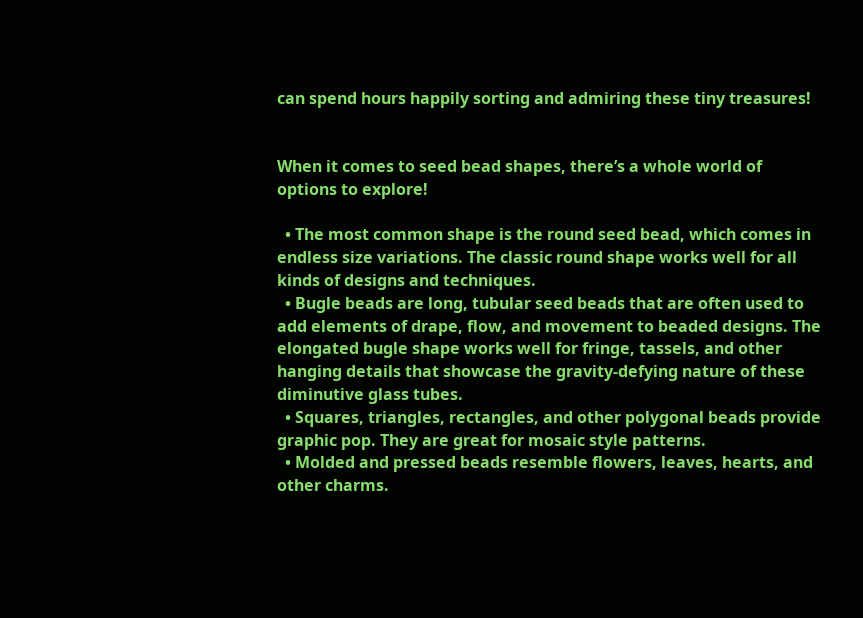can spend hours happily sorting and admiring these tiny treasures!


When it comes to seed bead shapes, there’s a whole world of options to explore!

  • The most common shape is the round seed bead, which comes in endless size variations. The classic round shape works well for all kinds of designs and techniques.
  • Bugle beads are long, tubular seed beads that are often used to add elements of drape, flow, and movement to beaded designs. The elongated bugle shape works well for fringe, tassels, and other hanging details that showcase the gravity-defying nature of these diminutive glass tubes.
  • Squares, triangles, rectangles, and other polygonal beads provide graphic pop. They are great for mosaic style patterns.
  • Molded and pressed beads resemble flowers, leaves, hearts, and other charms.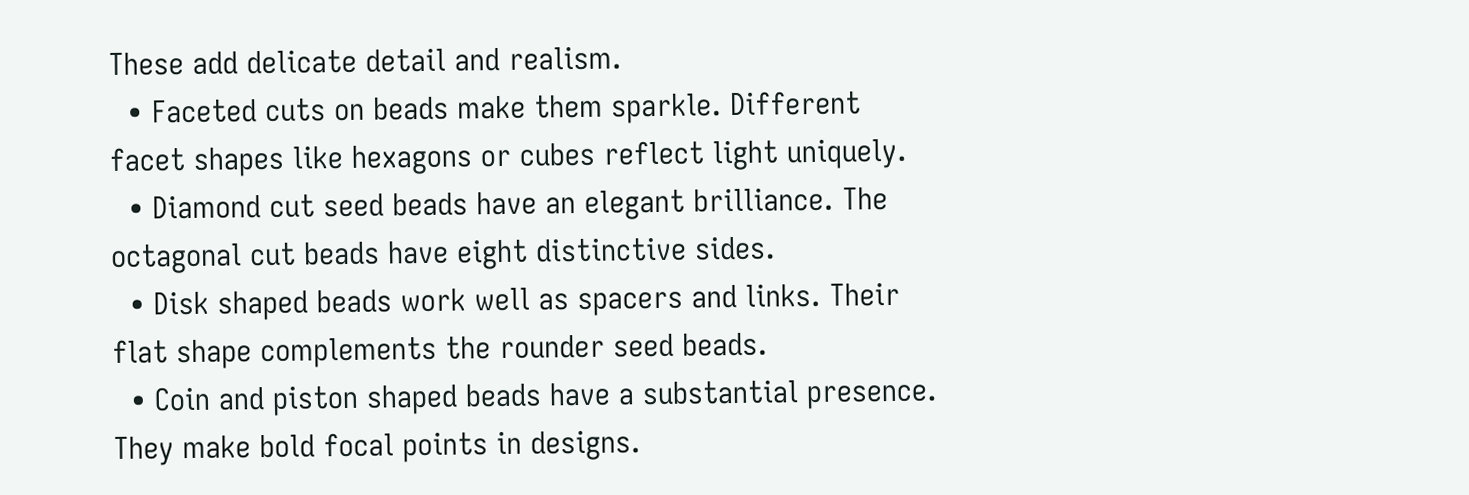These add delicate detail and realism.
  • Faceted cuts on beads make them sparkle. Different facet shapes like hexagons or cubes reflect light uniquely.
  • Diamond cut seed beads have an elegant brilliance. The octagonal cut beads have eight distinctive sides.
  • Disk shaped beads work well as spacers and links. Their flat shape complements the rounder seed beads.
  • Coin and piston shaped beads have a substantial presence. They make bold focal points in designs.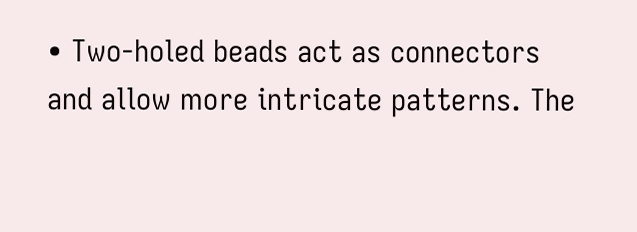• Two-holed beads act as connectors and allow more intricate patterns. The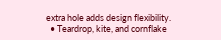extra hole adds design flexibility.
  • Teardrop, kite, and cornflake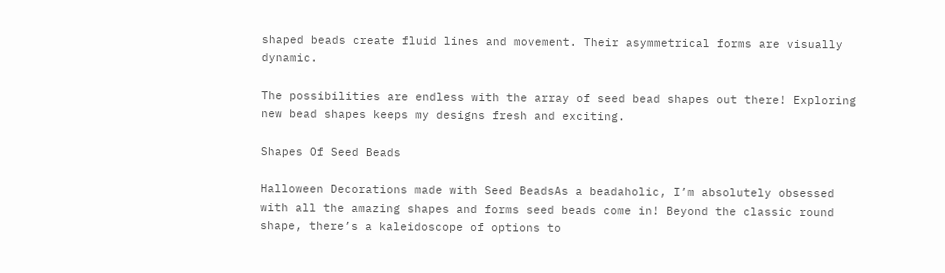shaped beads create fluid lines and movement. Their asymmetrical forms are visually dynamic.

The possibilities are endless with the array of seed bead shapes out there! Exploring new bead shapes keeps my designs fresh and exciting.

Shapes Of Seed Beads

Halloween Decorations made with Seed BeadsAs a beadaholic, I’m absolutely obsessed with all the amazing shapes and forms seed beads come in! Beyond the classic round shape, there’s a kaleidoscope of options to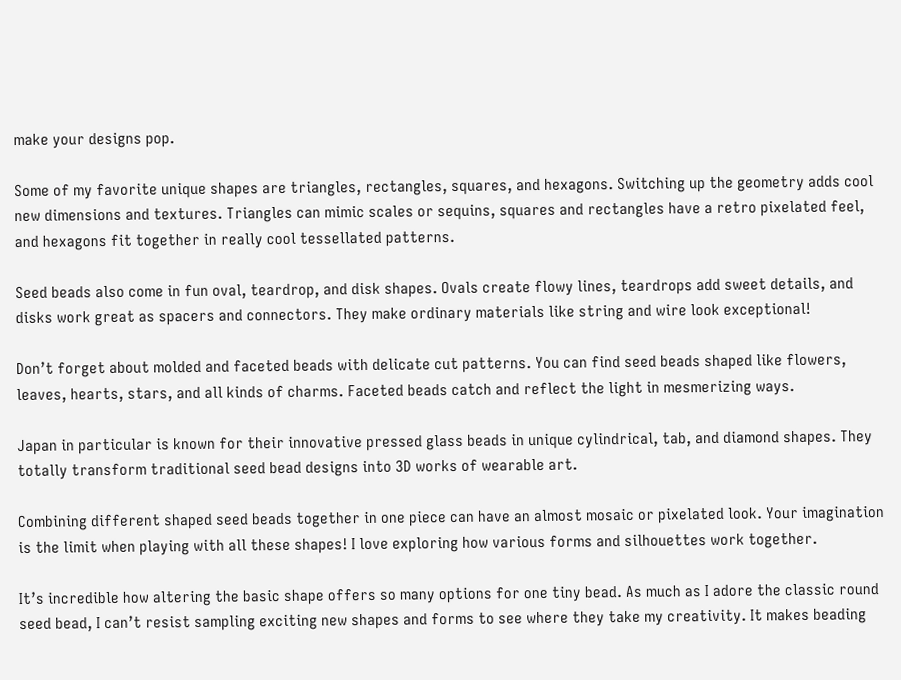make your designs pop.

Some of my favorite unique shapes are triangles, rectangles, squares, and hexagons. Switching up the geometry adds cool new dimensions and textures. Triangles can mimic scales or sequins, squares and rectangles have a retro pixelated feel, and hexagons fit together in really cool tessellated patterns.

Seed beads also come in fun oval, teardrop, and disk shapes. Ovals create flowy lines, teardrops add sweet details, and disks work great as spacers and connectors. They make ordinary materials like string and wire look exceptional!

Don’t forget about molded and faceted beads with delicate cut patterns. You can find seed beads shaped like flowers, leaves, hearts, stars, and all kinds of charms. Faceted beads catch and reflect the light in mesmerizing ways.

Japan in particular is known for their innovative pressed glass beads in unique cylindrical, tab, and diamond shapes. They totally transform traditional seed bead designs into 3D works of wearable art.

Combining different shaped seed beads together in one piece can have an almost mosaic or pixelated look. Your imagination is the limit when playing with all these shapes! I love exploring how various forms and silhouettes work together.

It’s incredible how altering the basic shape offers so many options for one tiny bead. As much as I adore the classic round seed bead, I can’t resist sampling exciting new shapes and forms to see where they take my creativity. It makes beading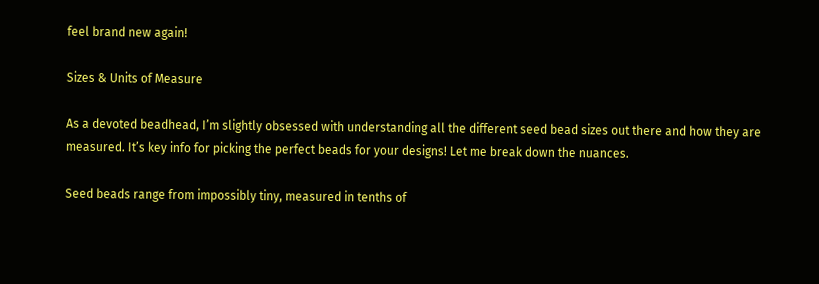feel brand new again!

Sizes & Units of Measure

As a devoted beadhead, I’m slightly obsessed with understanding all the different seed bead sizes out there and how they are measured. It’s key info for picking the perfect beads for your designs! Let me break down the nuances.

Seed beads range from impossibly tiny, measured in tenths of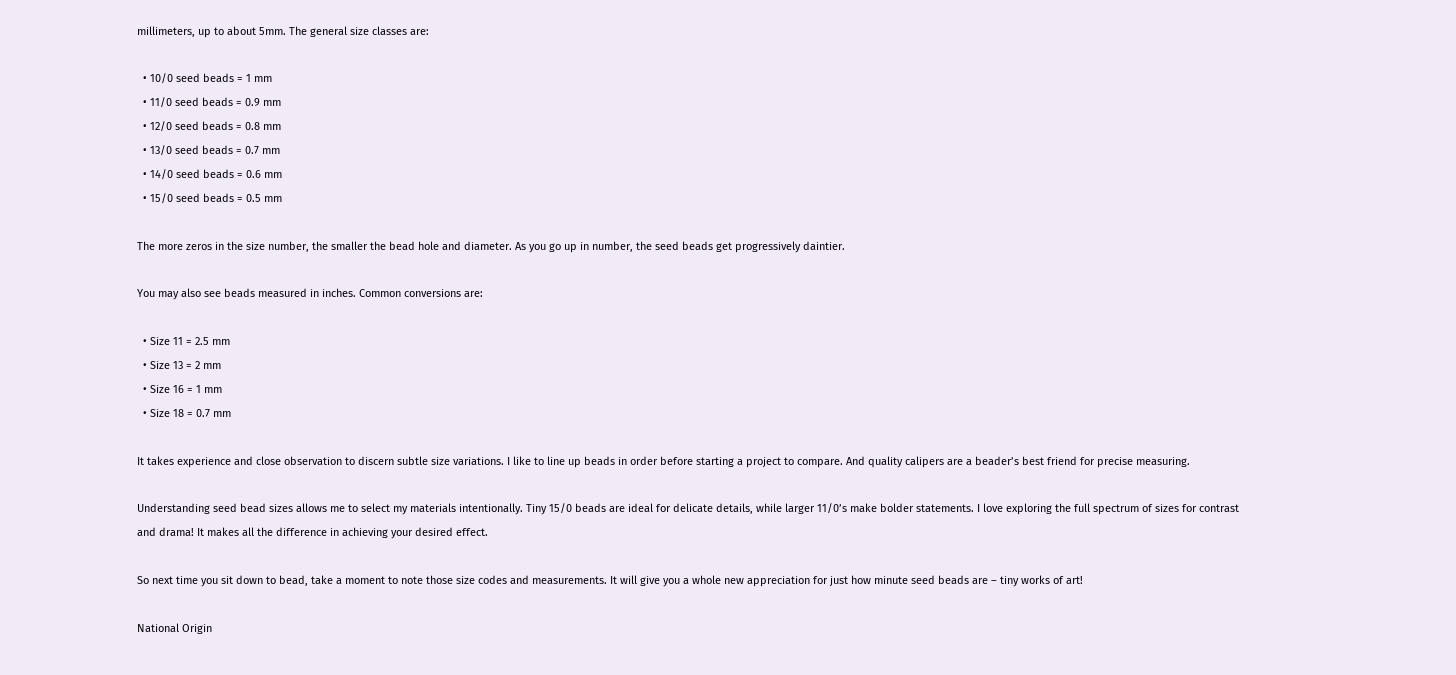millimeters, up to about 5mm. The general size classes are:

  • 10/0 seed beads = 1 mm
  • 11/0 seed beads = 0.9 mm
  • 12/0 seed beads = 0.8 mm
  • 13/0 seed beads = 0.7 mm
  • 14/0 seed beads = 0.6 mm
  • 15/0 seed beads = 0.5 mm

The more zeros in the size number, the smaller the bead hole and diameter. As you go up in number, the seed beads get progressively daintier.

You may also see beads measured in inches. Common conversions are:

  • Size 11 = 2.5 mm
  • Size 13 = 2 mm
  • Size 16 = 1 mm
  • Size 18 = 0.7 mm

It takes experience and close observation to discern subtle size variations. I like to line up beads in order before starting a project to compare. And quality calipers are a beader’s best friend for precise measuring.

Understanding seed bead sizes allows me to select my materials intentionally. Tiny 15/0 beads are ideal for delicate details, while larger 11/0’s make bolder statements. I love exploring the full spectrum of sizes for contrast and drama! It makes all the difference in achieving your desired effect.

So next time you sit down to bead, take a moment to note those size codes and measurements. It will give you a whole new appreciation for just how minute seed beads are – tiny works of art!

National Origin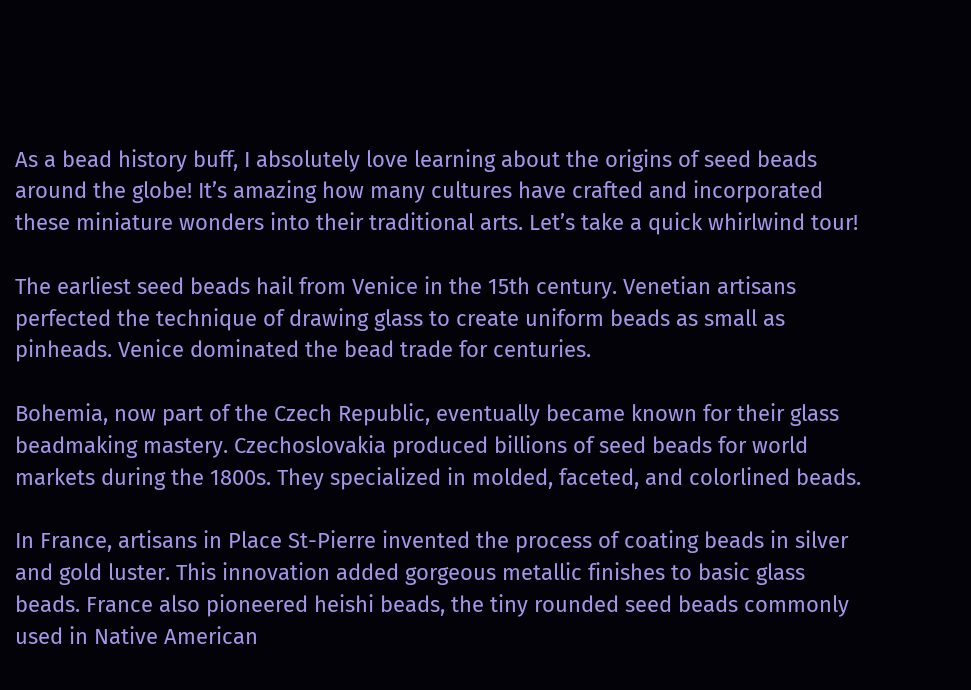As a bead history buff, I absolutely love learning about the origins of seed beads around the globe! It’s amazing how many cultures have crafted and incorporated these miniature wonders into their traditional arts. Let’s take a quick whirlwind tour!

The earliest seed beads hail from Venice in the 15th century. Venetian artisans perfected the technique of drawing glass to create uniform beads as small as pinheads. Venice dominated the bead trade for centuries.

Bohemia, now part of the Czech Republic, eventually became known for their glass beadmaking mastery. Czechoslovakia produced billions of seed beads for world markets during the 1800s. They specialized in molded, faceted, and colorlined beads.

In France, artisans in Place St-Pierre invented the process of coating beads in silver and gold luster. This innovation added gorgeous metallic finishes to basic glass beads. France also pioneered heishi beads, the tiny rounded seed beads commonly used in Native American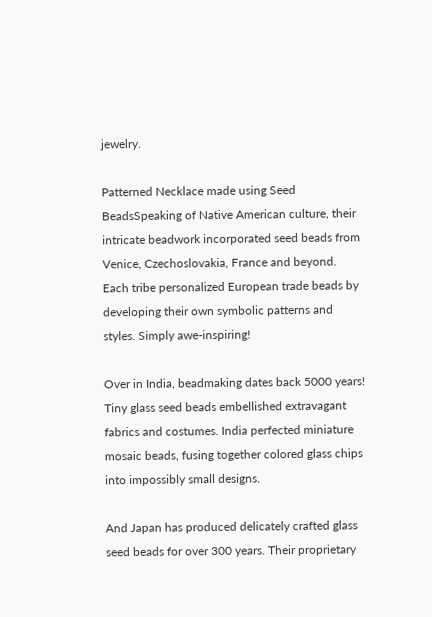jewelry.

Patterned Necklace made using Seed BeadsSpeaking of Native American culture, their intricate beadwork incorporated seed beads from Venice, Czechoslovakia, France and beyond. Each tribe personalized European trade beads by developing their own symbolic patterns and styles. Simply awe-inspiring!

Over in India, beadmaking dates back 5000 years! Tiny glass seed beads embellished extravagant fabrics and costumes. India perfected miniature mosaic beads, fusing together colored glass chips into impossibly small designs.

And Japan has produced delicately crafted glass seed beads for over 300 years. Their proprietary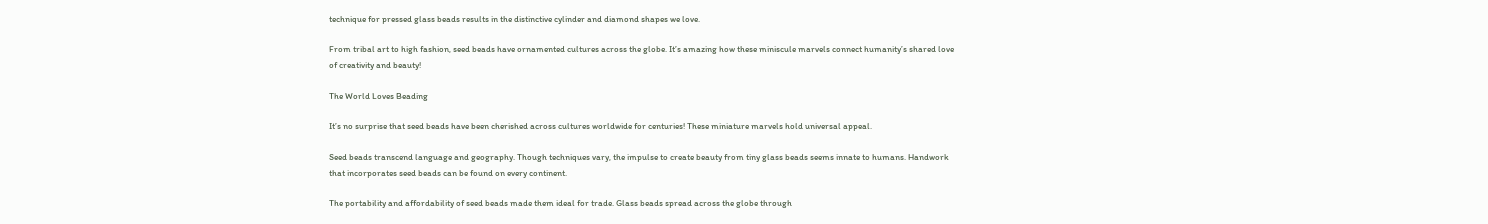technique for pressed glass beads results in the distinctive cylinder and diamond shapes we love.

From tribal art to high fashion, seed beads have ornamented cultures across the globe. It’s amazing how these miniscule marvels connect humanity’s shared love of creativity and beauty!

The World Loves Beading

It’s no surprise that seed beads have been cherished across cultures worldwide for centuries! These miniature marvels hold universal appeal.

Seed beads transcend language and geography. Though techniques vary, the impulse to create beauty from tiny glass beads seems innate to humans. Handwork that incorporates seed beads can be found on every continent.

The portability and affordability of seed beads made them ideal for trade. Glass beads spread across the globe through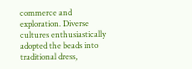commerce and exploration. Diverse cultures enthusiastically adopted the beads into traditional dress,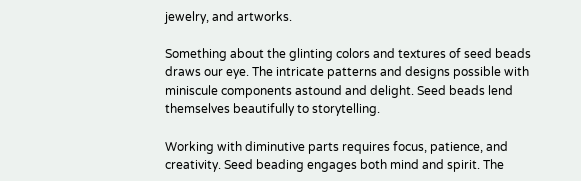jewelry, and artworks.

Something about the glinting colors and textures of seed beads draws our eye. The intricate patterns and designs possible with miniscule components astound and delight. Seed beads lend themselves beautifully to storytelling.

Working with diminutive parts requires focus, patience, and creativity. Seed beading engages both mind and spirit. The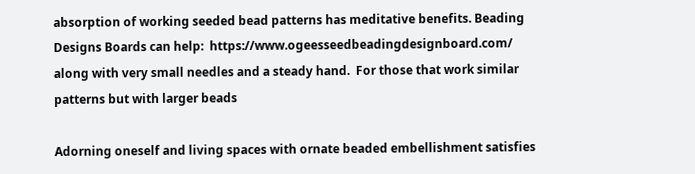absorption of working seeded bead patterns has meditative benefits. Beading Designs Boards can help:  https://www.ogeesseedbeadingdesignboard.com/ along with very small needles and a steady hand.  For those that work similar patterns but with larger beads

Adorning oneself and living spaces with ornate beaded embellishment satisfies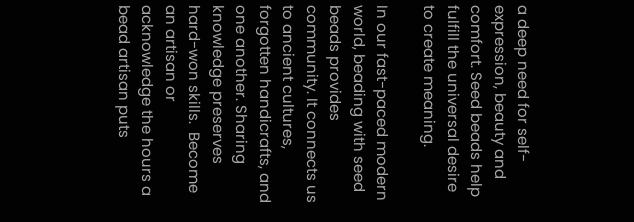a deep need for self-expression, beauty and comfort. Seed beads help fulfill the universal desire to create meaning.

In our fast-paced modern world, beading with seed beads provides community. It connects us to ancient cultures, forgotten handicrafts, and one another. Sharing knowledge preserves hard-won skills.  Become an artisan or acknowledge the hours a bead artisan puts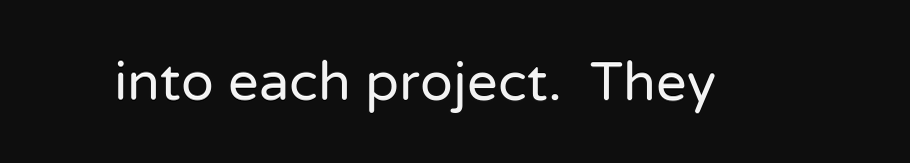into each project.  They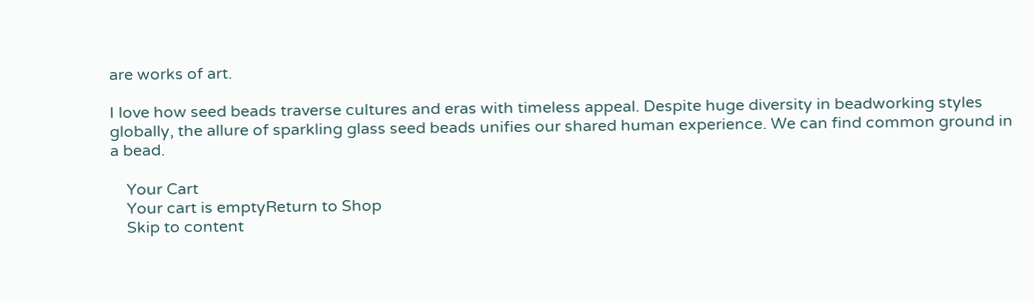are works of art.

I love how seed beads traverse cultures and eras with timeless appeal. Despite huge diversity in beadworking styles globally, the allure of sparkling glass seed beads unifies our shared human experience. We can find common ground in a bead.

    Your Cart
    Your cart is emptyReturn to Shop
    Skip to content